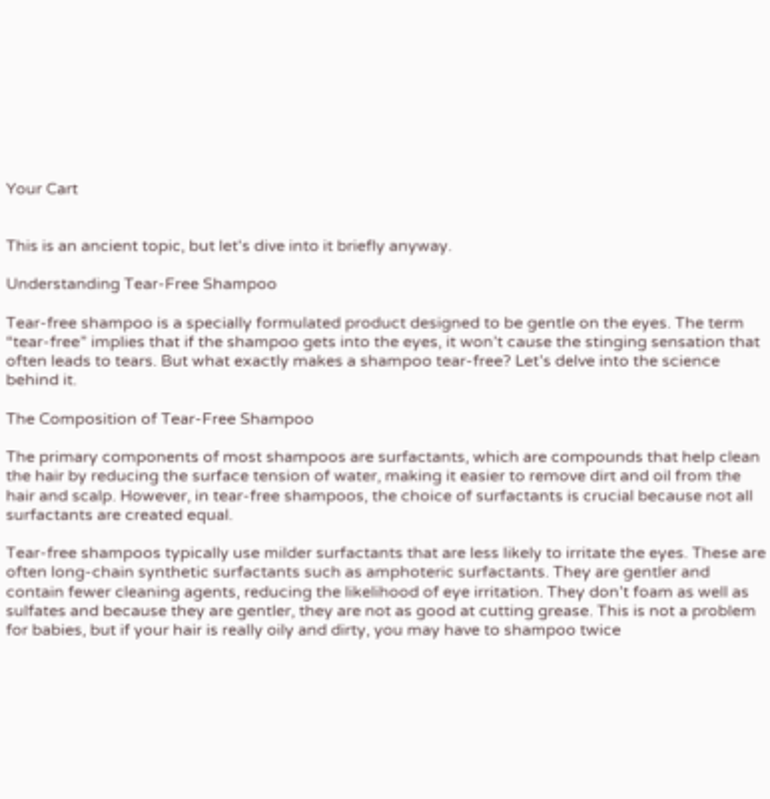Your Cart


This is an ancient topic, but let's dive into it briefly anyway.

Understanding Tear-Free Shampoo

Tear-free shampoo is a specially formulated product designed to be gentle on the eyes. The term “tear-free” implies that if the shampoo gets into the eyes, it won’t cause the stinging sensation that often leads to tears. But what exactly makes a shampoo tear-free? Let’s delve into the science behind it.

The Composition of Tear-Free Shampoo

The primary components of most shampoos are surfactants, which are compounds that help clean the hair by reducing the surface tension of water, making it easier to remove dirt and oil from the hair and scalp. However, in tear-free shampoos, the choice of surfactants is crucial because not all surfactants are created equal.

Tear-free shampoos typically use milder surfactants that are less likely to irritate the eyes. These are often long-chain synthetic surfactants such as amphoteric surfactants. They are gentler and contain fewer cleaning agents, reducing the likelihood of eye irritation. They don’t foam as well as sulfates and because they are gentler, they are not as good at cutting grease. This is not a problem for babies, but if your hair is really oily and dirty, you may have to shampoo twice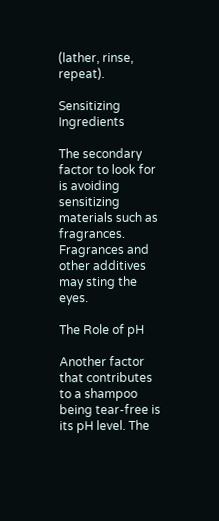(lather, rinse, repeat).

Sensitizing Ingredients

The secondary factor to look for is avoiding sensitizing materials such as fragrances. Fragrances and other additives may sting the eyes.

The Role of pH

Another factor that contributes to a shampoo being tear-free is its pH level. The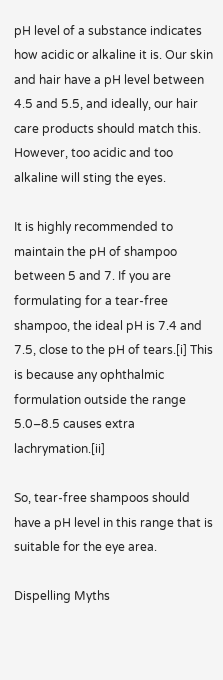pH level of a substance indicates how acidic or alkaline it is. Our skin and hair have a pH level between 4.5 and 5.5, and ideally, our hair care products should match this. However, too acidic and too alkaline will sting the eyes.

It is highly recommended to maintain the pH of shampoo between 5 and 7. If you are formulating for a tear-free shampoo, the ideal pH is 7.4 and 7.5, close to the pH of tears.[i] This is because any ophthalmic formulation outside the range 5.0–8.5 causes extra lachrymation.[ii]

So, tear-free shampoos should have a pH level in this range that is suitable for the eye area.

Dispelling Myths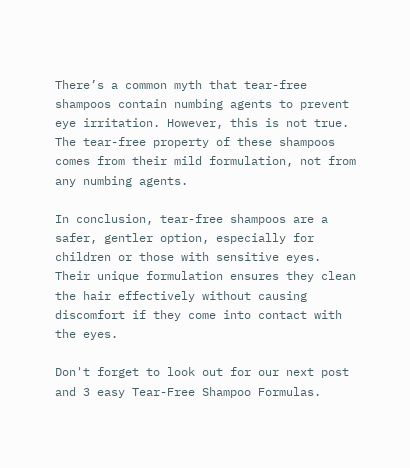There’s a common myth that tear-free shampoos contain numbing agents to prevent eye irritation. However, this is not true. The tear-free property of these shampoos comes from their mild formulation, not from any numbing agents.

In conclusion, tear-free shampoos are a safer, gentler option, especially for children or those with sensitive eyes. Their unique formulation ensures they clean the hair effectively without causing discomfort if they come into contact with the eyes.

Don't forget to look out for our next post and 3 easy Tear-Free Shampoo Formulas.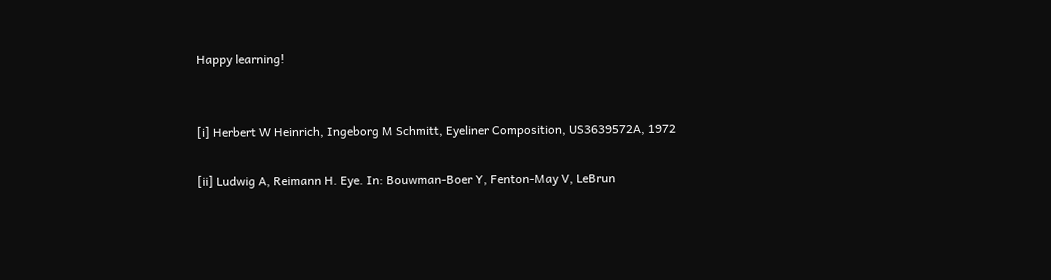Happy learning!


[i] Herbert W Heinrich, Ingeborg M Schmitt, Eyeliner Composition, US3639572A, 1972

[ii] Ludwig A, Reimann H. Eye. In: Bouwman-Boer Y, Fenton-May V, LeBrun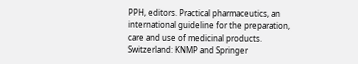PPH, editors. Practical pharmaceutics, an international guideline for the preparation, care and use of medicinal products. Switzerland: KNMP and Springer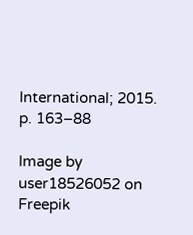International; 2015. p. 163–88

Image by user18526052 on Freepik